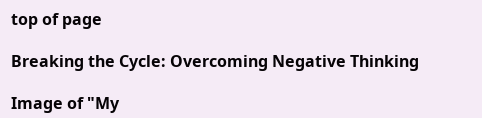top of page

Breaking the Cycle: Overcoming Negative Thinking

Image of "My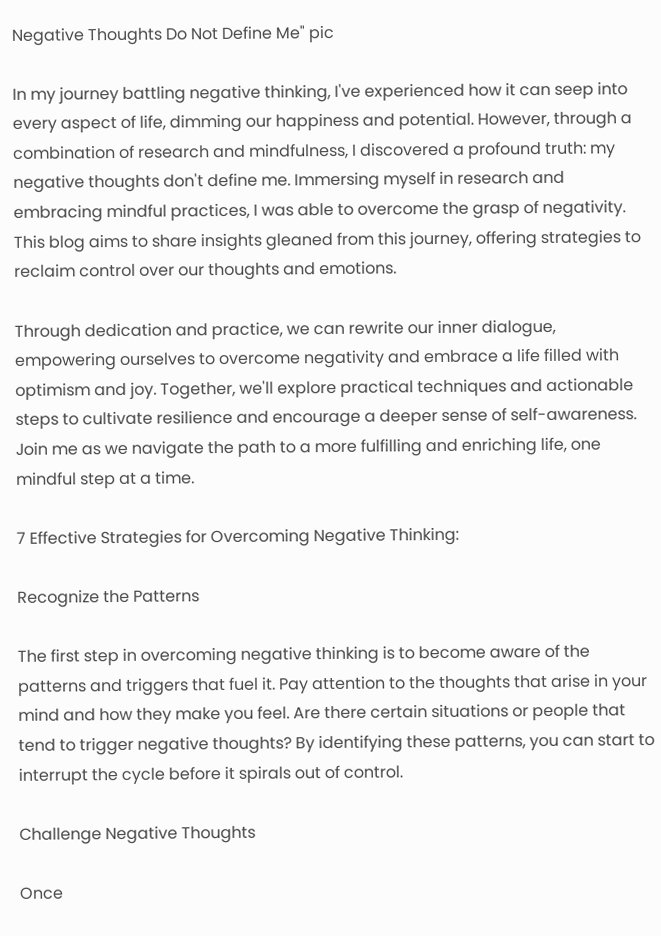Negative Thoughts Do Not Define Me" pic

In my journey battling negative thinking, I've experienced how it can seep into every aspect of life, dimming our happiness and potential. However, through a combination of research and mindfulness, I discovered a profound truth: my negative thoughts don't define me. Immersing myself in research and embracing mindful practices, I was able to overcome the grasp of negativity. This blog aims to share insights gleaned from this journey, offering strategies to reclaim control over our thoughts and emotions.

Through dedication and practice, we can rewrite our inner dialogue, empowering ourselves to overcome negativity and embrace a life filled with optimism and joy. Together, we'll explore practical techniques and actionable steps to cultivate resilience and encourage a deeper sense of self-awareness. Join me as we navigate the path to a more fulfilling and enriching life, one mindful step at a time.

7 Effective Strategies for Overcoming Negative Thinking:

Recognize the Patterns

The first step in overcoming negative thinking is to become aware of the patterns and triggers that fuel it. Pay attention to the thoughts that arise in your mind and how they make you feel. Are there certain situations or people that tend to trigger negative thoughts? By identifying these patterns, you can start to interrupt the cycle before it spirals out of control.

Challenge Negative Thoughts

Once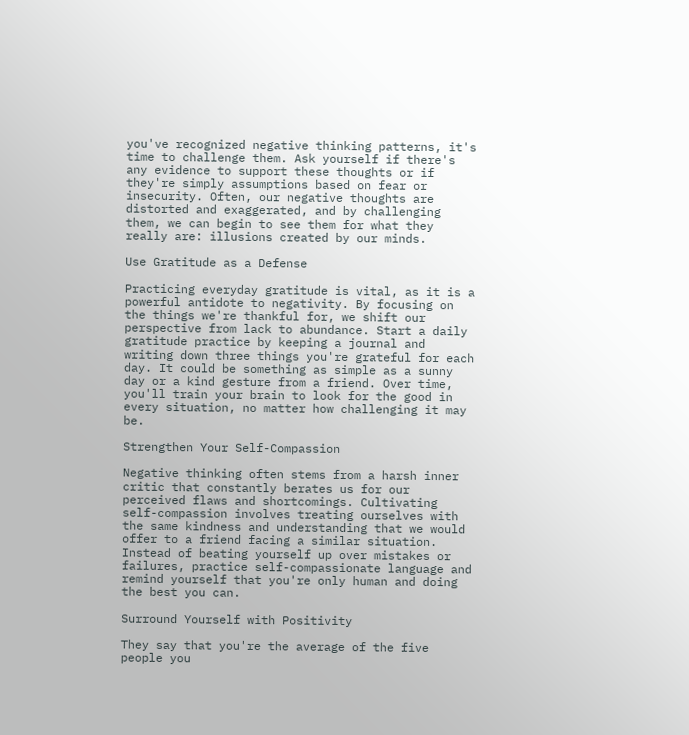you've recognized negative thinking patterns, it's time to challenge them. Ask yourself if there's any evidence to support these thoughts or if they're simply assumptions based on fear or insecurity. Often, our negative thoughts are distorted and exaggerated, and by challenging them, we can begin to see them for what they really are: illusions created by our minds.

Use Gratitude as a Defense

Practicing everyday gratitude is vital, as it is a powerful antidote to negativity. By focusing on the things we're thankful for, we shift our perspective from lack to abundance. Start a daily gratitude practice by keeping a journal and writing down three things you're grateful for each day. It could be something as simple as a sunny day or a kind gesture from a friend. Over time, you'll train your brain to look for the good in every situation, no matter how challenging it may be.

Strengthen Your Self-Compassion

Negative thinking often stems from a harsh inner critic that constantly berates us for our perceived flaws and shortcomings. Cultivating self-compassion involves treating ourselves with the same kindness and understanding that we would offer to a friend facing a similar situation. Instead of beating yourself up over mistakes or failures, practice self-compassionate language and remind yourself that you're only human and doing the best you can.

Surround Yourself with Positivity

They say that you're the average of the five people you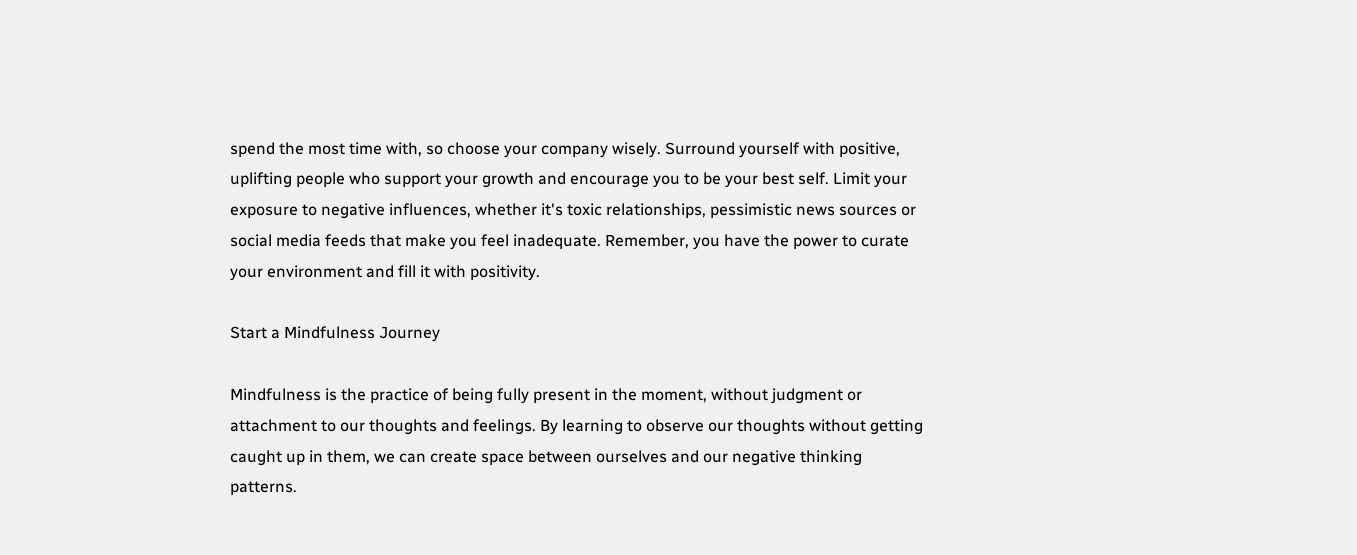spend the most time with, so choose your company wisely. Surround yourself with positive, uplifting people who support your growth and encourage you to be your best self. Limit your exposure to negative influences, whether it's toxic relationships, pessimistic news sources or social media feeds that make you feel inadequate. Remember, you have the power to curate your environment and fill it with positivity.

Start a Mindfulness Journey

Mindfulness is the practice of being fully present in the moment, without judgment or attachment to our thoughts and feelings. By learning to observe our thoughts without getting caught up in them, we can create space between ourselves and our negative thinking patterns.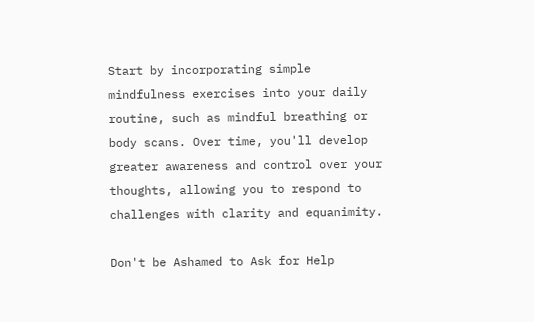Start by incorporating simple mindfulness exercises into your daily routine, such as mindful breathing or body scans. Over time, you'll develop greater awareness and control over your thoughts, allowing you to respond to challenges with clarity and equanimity.

Don't be Ashamed to Ask for Help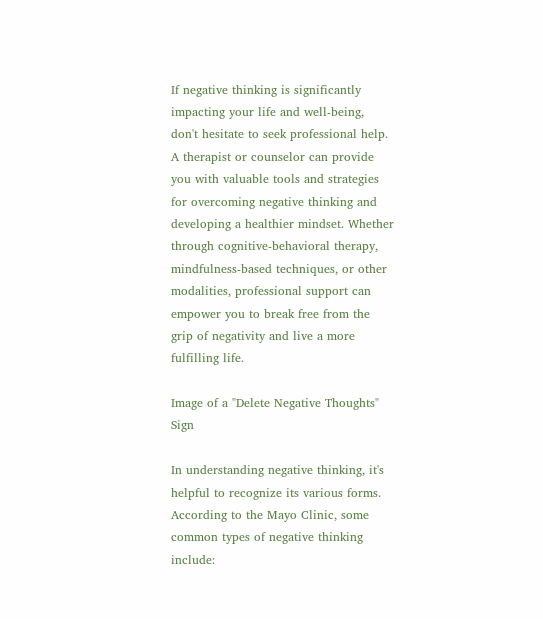If negative thinking is significantly impacting your life and well-being, don't hesitate to seek professional help. A therapist or counselor can provide you with valuable tools and strategies for overcoming negative thinking and developing a healthier mindset. Whether through cognitive-behavioral therapy, mindfulness-based techniques, or other modalities, professional support can empower you to break free from the grip of negativity and live a more fulfilling life.

Image of a "Delete Negative Thoughts" Sign

In understanding negative thinking, it's helpful to recognize its various forms. According to the Mayo Clinic, some common types of negative thinking include: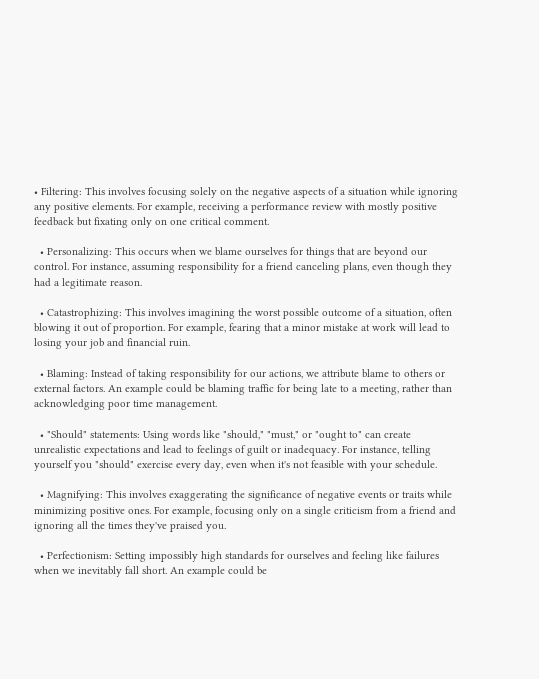• Filtering: This involves focusing solely on the negative aspects of a situation while ignoring any positive elements. For example, receiving a performance review with mostly positive feedback but fixating only on one critical comment.

  • Personalizing: This occurs when we blame ourselves for things that are beyond our control. For instance, assuming responsibility for a friend canceling plans, even though they had a legitimate reason.

  • Catastrophizing: This involves imagining the worst possible outcome of a situation, often blowing it out of proportion. For example, fearing that a minor mistake at work will lead to losing your job and financial ruin.

  • Blaming: Instead of taking responsibility for our actions, we attribute blame to others or external factors. An example could be blaming traffic for being late to a meeting, rather than acknowledging poor time management.

  • "Should" statements: Using words like "should," "must," or "ought to" can create unrealistic expectations and lead to feelings of guilt or inadequacy. For instance, telling yourself you "should" exercise every day, even when it's not feasible with your schedule.

  • Magnifying: This involves exaggerating the significance of negative events or traits while minimizing positive ones. For example, focusing only on a single criticism from a friend and ignoring all the times they've praised you.

  • Perfectionism: Setting impossibly high standards for ourselves and feeling like failures when we inevitably fall short. An example could be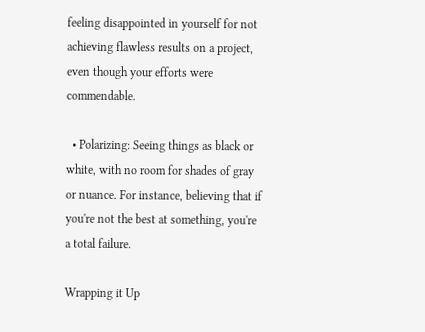feeling disappointed in yourself for not achieving flawless results on a project, even though your efforts were commendable.

  • Polarizing: Seeing things as black or white, with no room for shades of gray or nuance. For instance, believing that if you're not the best at something, you're a total failure.

Wrapping it Up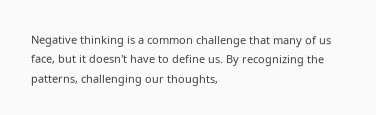Negative thinking is a common challenge that many of us face, but it doesn't have to define us. By recognizing the patterns, challenging our thoughts,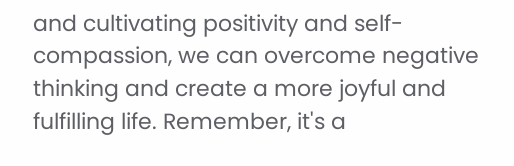and cultivating positivity and self-compassion, we can overcome negative thinking and create a more joyful and fulfilling life. Remember, it's a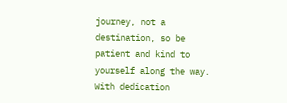journey, not a destination, so be patient and kind to yourself along the way. With dedication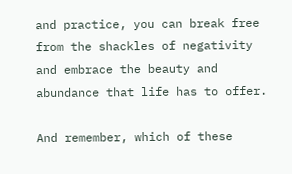and practice, you can break free from the shackles of negativity and embrace the beauty and abundance that life has to offer.

And remember, which of these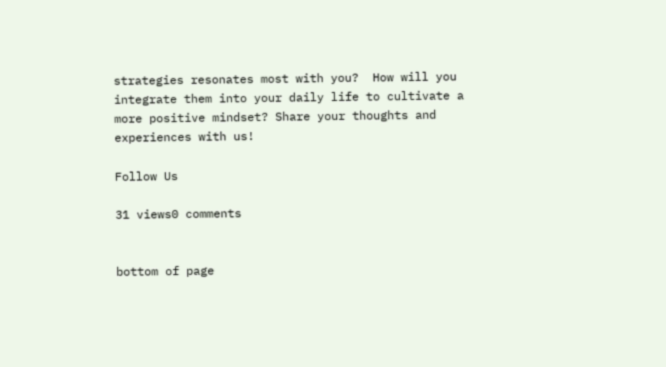strategies resonates most with you?  How will you integrate them into your daily life to cultivate a more positive mindset? Share your thoughts and experiences with us!

Follow Us

31 views0 comments


bottom of page